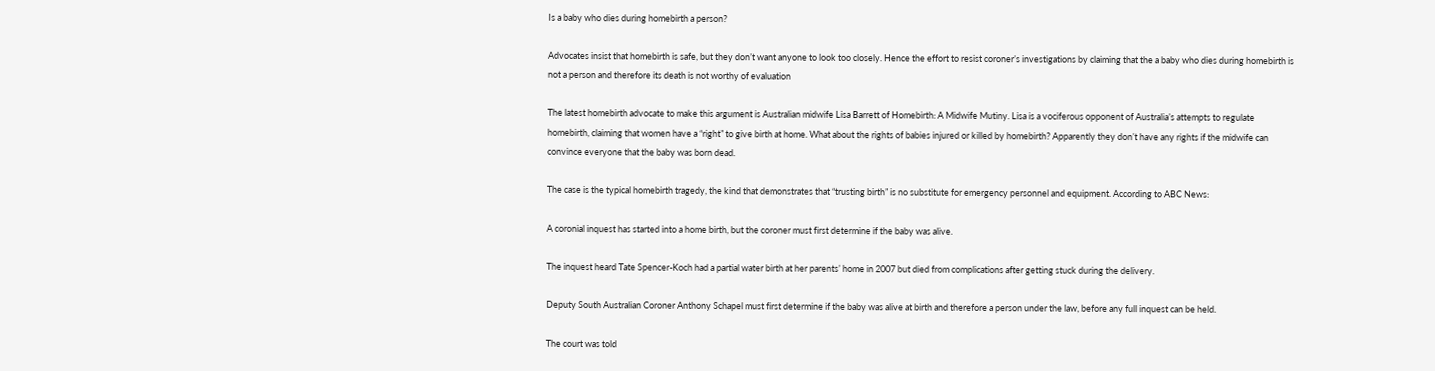Is a baby who dies during homebirth a person?

Advocates insist that homebirth is safe, but they don’t want anyone to look too closely. Hence the effort to resist coroner’s investigations by claiming that the a baby who dies during homebirth is not a person and therefore its death is not worthy of evaluation

The latest homebirth advocate to make this argument is Australian midwife Lisa Barrett of Homebirth: A Midwife Mutiny. Lisa is a vociferous opponent of Australia’s attempts to regulate homebirth, claiming that women have a “right” to give birth at home. What about the rights of babies injured or killed by homebirth? Apparently they don’t have any rights if the midwife can convince everyone that the baby was born dead.

The case is the typical homebirth tragedy, the kind that demonstrates that “trusting birth” is no substitute for emergency personnel and equipment. According to ABC News:

A coronial inquest has started into a home birth, but the coroner must first determine if the baby was alive.

The inquest heard Tate Spencer-Koch had a partial water birth at her parents’ home in 2007 but died from complications after getting stuck during the delivery.

Deputy South Australian Coroner Anthony Schapel must first determine if the baby was alive at birth and therefore a person under the law, before any full inquest can be held.

The court was told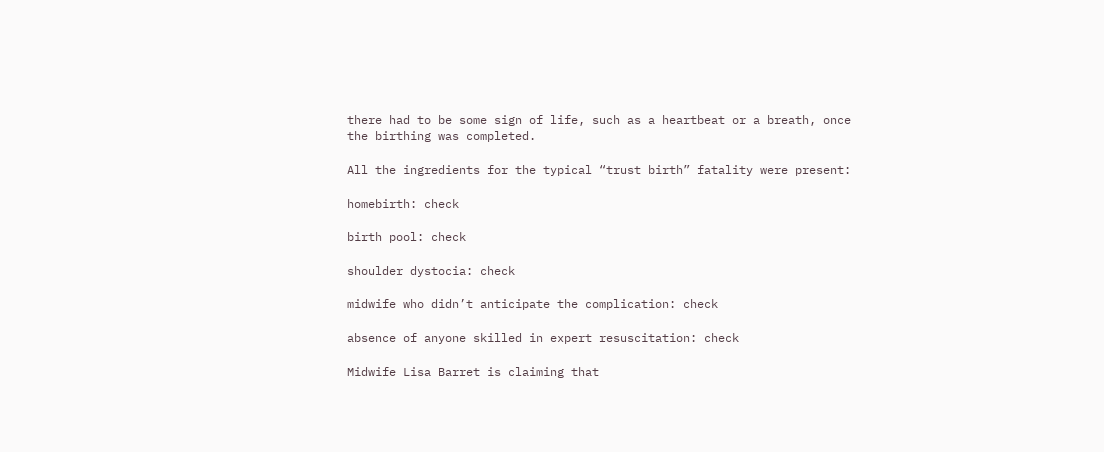there had to be some sign of life, such as a heartbeat or a breath, once the birthing was completed.

All the ingredients for the typical “trust birth” fatality were present:

homebirth: check

birth pool: check

shoulder dystocia: check

midwife who didn’t anticipate the complication: check

absence of anyone skilled in expert resuscitation: check

Midwife Lisa Barret is claiming that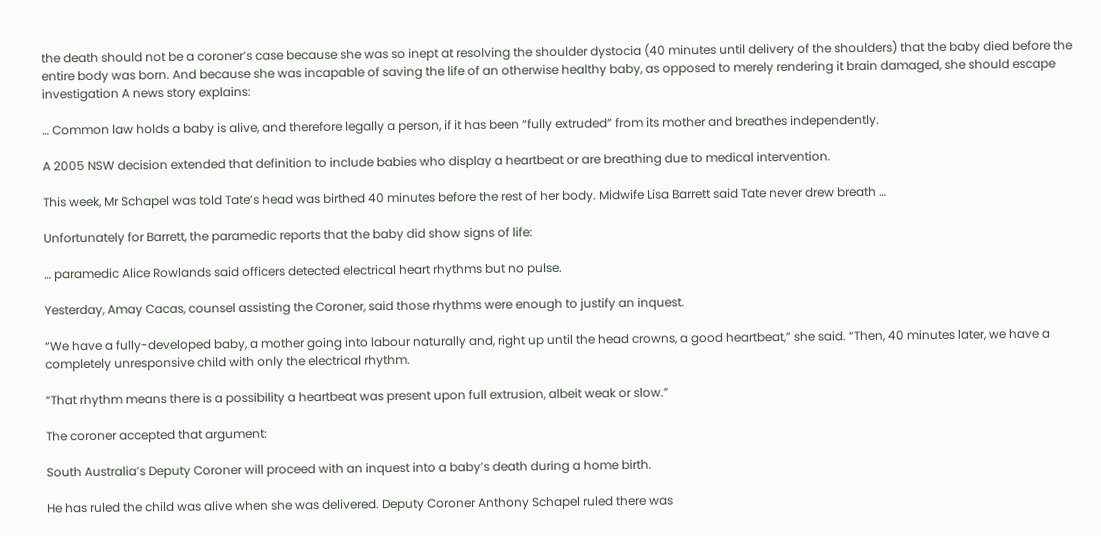the death should not be a coroner’s case because she was so inept at resolving the shoulder dystocia (40 minutes until delivery of the shoulders) that the baby died before the entire body was born. And because she was incapable of saving the life of an otherwise healthy baby, as opposed to merely rendering it brain damaged, she should escape investigation A news story explains:

… Common law holds a baby is alive, and therefore legally a person, if it has been “fully extruded” from its mother and breathes independently.

A 2005 NSW decision extended that definition to include babies who display a heartbeat or are breathing due to medical intervention.

This week, Mr Schapel was told Tate’s head was birthed 40 minutes before the rest of her body. Midwife Lisa Barrett said Tate never drew breath …

Unfortunately for Barrett, the paramedic reports that the baby did show signs of life:

… paramedic Alice Rowlands said officers detected electrical heart rhythms but no pulse.

Yesterday, Amay Cacas, counsel assisting the Coroner, said those rhythms were enough to justify an inquest.

“We have a fully-developed baby, a mother going into labour naturally and, right up until the head crowns, a good heartbeat,” she said. “Then, 40 minutes later, we have a completely unresponsive child with only the electrical rhythm.

“That rhythm means there is a possibility a heartbeat was present upon full extrusion, albeit weak or slow.”

The coroner accepted that argument:

South Australia’s Deputy Coroner will proceed with an inquest into a baby’s death during a home birth.

He has ruled the child was alive when she was delivered. Deputy Coroner Anthony Schapel ruled there was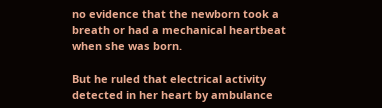no evidence that the newborn took a breath or had a mechanical heartbeat when she was born.

But he ruled that electrical activity detected in her heart by ambulance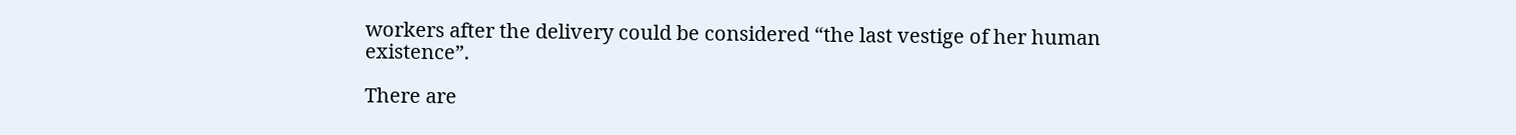workers after the delivery could be considered “the last vestige of her human existence”.

There are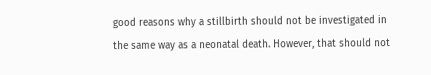good reasons why a stillbirth should not be investigated in the same way as a neonatal death. However, that should not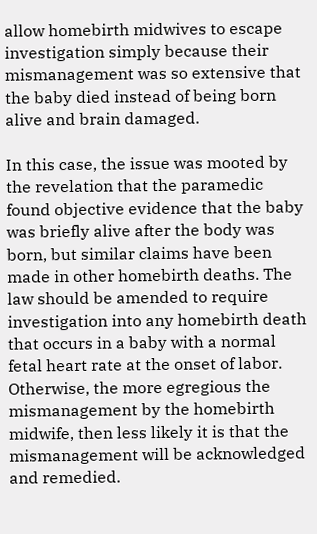allow homebirth midwives to escape investigation simply because their mismanagement was so extensive that the baby died instead of being born alive and brain damaged.

In this case, the issue was mooted by the revelation that the paramedic found objective evidence that the baby was briefly alive after the body was born, but similar claims have been made in other homebirth deaths. The law should be amended to require investigation into any homebirth death that occurs in a baby with a normal fetal heart rate at the onset of labor. Otherwise, the more egregious the mismanagement by the homebirth midwife, then less likely it is that the mismanagement will be acknowledged and remedied.